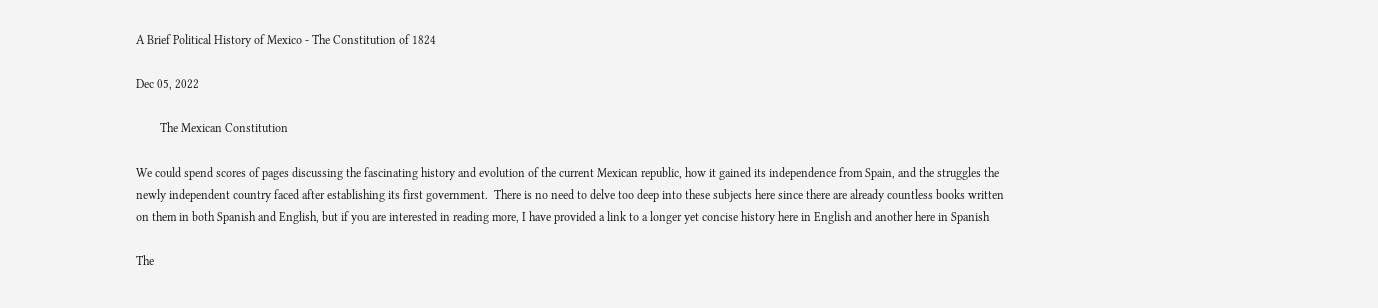A Brief Political History of Mexico - The Constitution of 1824

Dec 05, 2022

        The Mexican Constitution

We could spend scores of pages discussing the fascinating history and evolution of the current Mexican republic, how it gained its independence from Spain, and the struggles the newly independent country faced after establishing its first government.  There is no need to delve too deep into these subjects here since there are already countless books written on them in both Spanish and English, but if you are interested in reading more, I have provided a link to a longer yet concise history here in English and another here in Spanish

The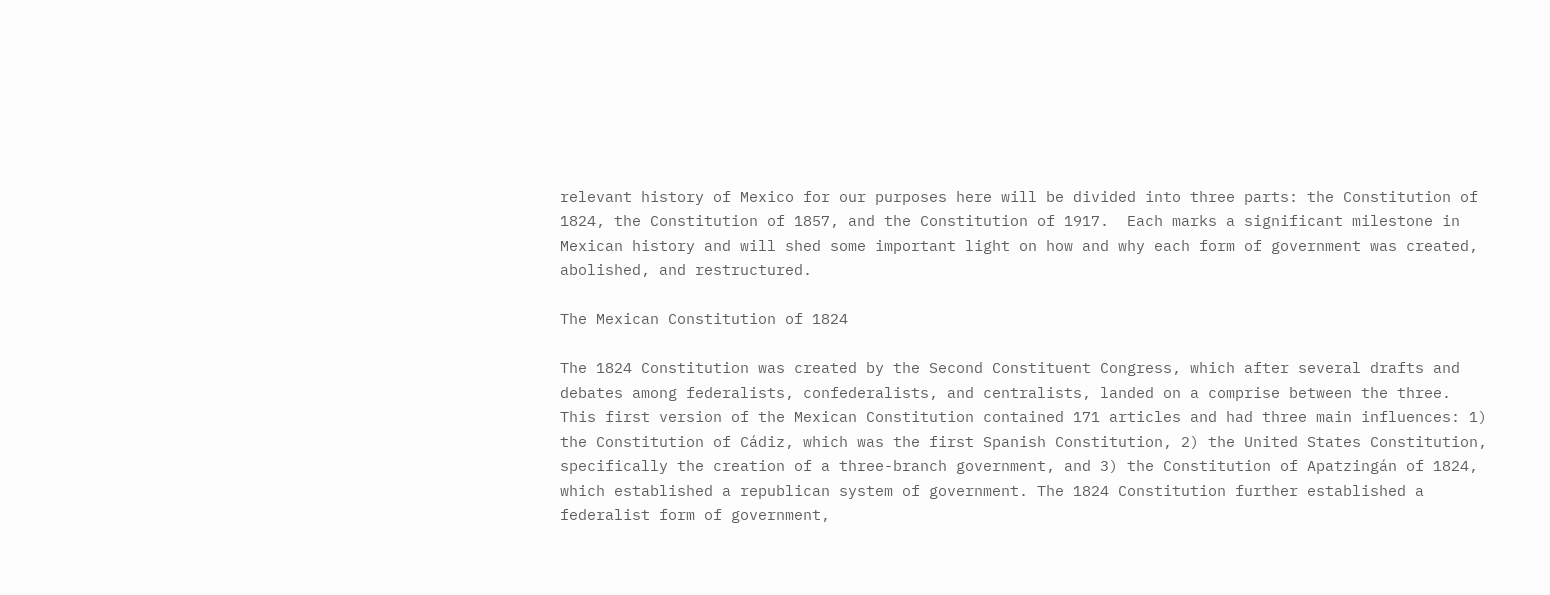relevant history of Mexico for our purposes here will be divided into three parts: the Constitution of 1824, the Constitution of 1857, and the Constitution of 1917.  Each marks a significant milestone in Mexican history and will shed some important light on how and why each form of government was created, abolished, and restructured.

The Mexican Constitution of 1824

The 1824 Constitution was created by the Second Constituent Congress, which after several drafts and debates among federalists, confederalists, and centralists, landed on a comprise between the three.  This first version of the Mexican Constitution contained 171 articles and had three main influences: 1) the Constitution of Cádiz, which was the first Spanish Constitution, 2) the United States Constitution, specifically the creation of a three-branch government, and 3) the Constitution of Apatzingán of 1824, which established a republican system of government. The 1824 Constitution further established a federalist form of government,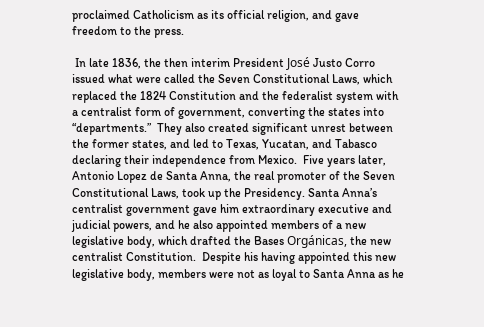proclaimed Catholicism as its official religion, and gave freedom to the press.

 In late 1836, the then interim President José Justo Corro issued what were called the Seven Constitutional Laws, which replaced the 1824 Constitution and the federalist system with a centralist form of government, converting the states into “departments.”  They also created significant unrest between the former states, and led to Texas, Yucatan, and Tabasco declaring their independence from Mexico.  Five years later, Antonio Lopez de Santa Anna, the real promoter of the Seven Constitutional Laws, took up the Presidency. Santa Anna’s centralist government gave him extraordinary executive and judicial powers, and he also appointed members of a new legislative body, which drafted the Bases Orgánicas, the new centralist Constitution.  Despite his having appointed this new legislative body, members were not as loyal to Santa Anna as he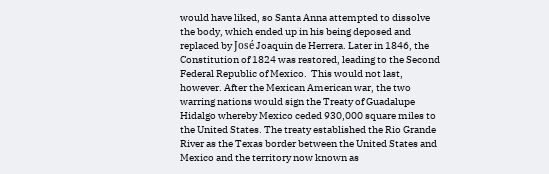would have liked, so Santa Anna attempted to dissolve the body, which ended up in his being deposed and replaced by José Joaquin de Herrera. Later in 1846, the Constitution of 1824 was restored, leading to the Second Federal Republic of Mexico.  This would not last, however. After the Mexican American war, the two warring nations would sign the Treaty of Guadalupe Hidalgo whereby Mexico ceded 930,000 square miles to the United States. The treaty established the Rio Grande River as the Texas border between the United States and Mexico and the territory now known as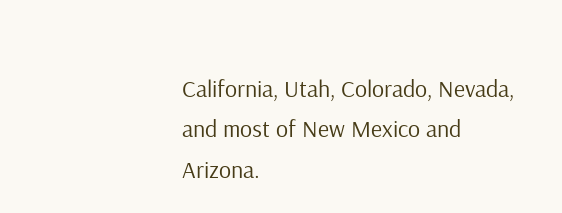California, Utah, Colorado, Nevada, and most of New Mexico and Arizona.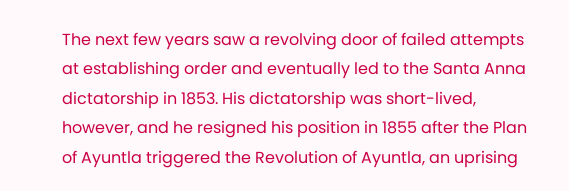The next few years saw a revolving door of failed attempts at establishing order and eventually led to the Santa Anna dictatorship in 1853. His dictatorship was short-lived, however, and he resigned his position in 1855 after the Plan of Ayuntla triggered the Revolution of Ayuntla, an uprising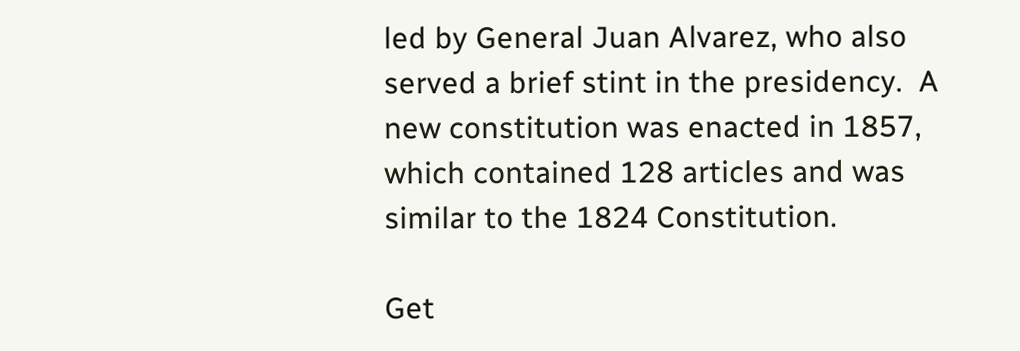led by General Juan Alvarez, who also served a brief stint in the presidency.  A new constitution was enacted in 1857, which contained 128 articles and was similar to the 1824 Constitution.

Get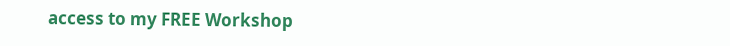access to my FREE Workshop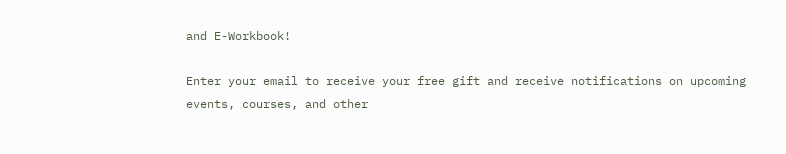and E-Workbook!

Enter your email to receive your free gift and receive notifications on upcoming events, courses, and other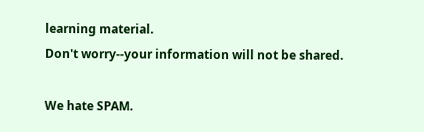learning material.
Don't worry--your information will not be shared.

We hate SPAM.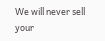We will never sell your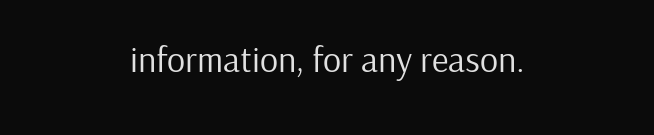information, for any reason.